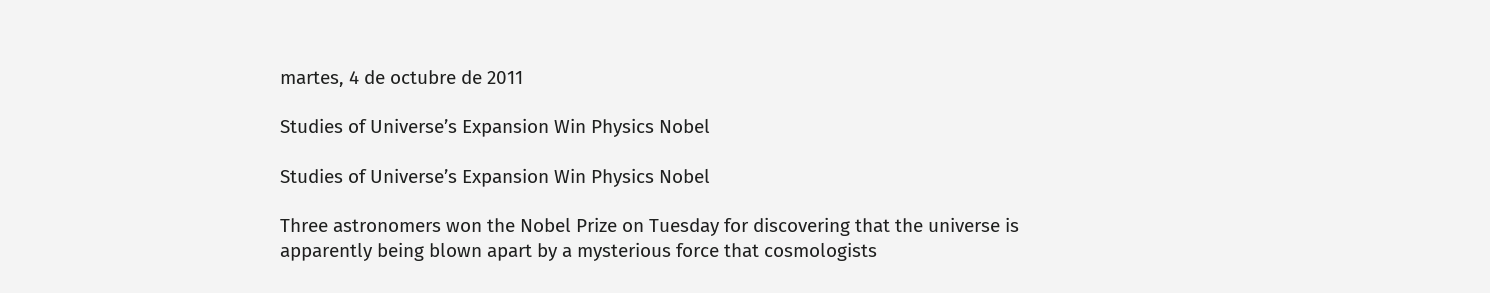martes, 4 de octubre de 2011

Studies of Universe’s Expansion Win Physics Nobel

Studies of Universe’s Expansion Win Physics Nobel

Three astronomers won the Nobel Prize on Tuesday for discovering that the universe is apparently being blown apart by a mysterious force that cosmologists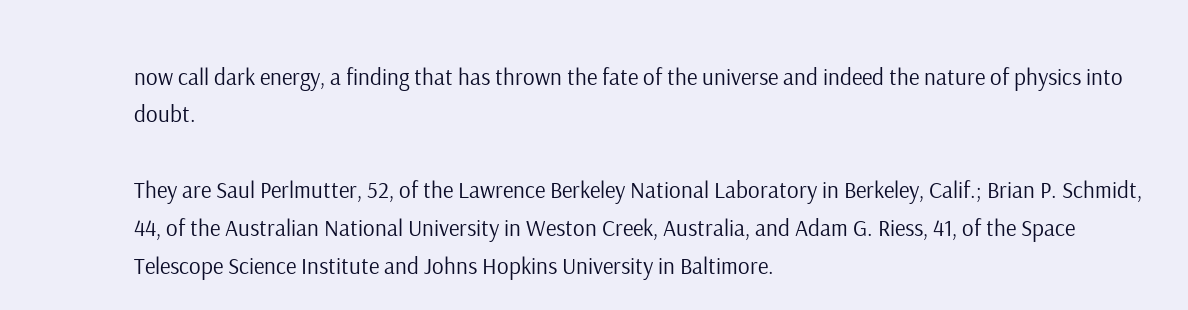now call dark energy, a finding that has thrown the fate of the universe and indeed the nature of physics into doubt.

They are Saul Perlmutter, 52, of the Lawrence Berkeley National Laboratory in Berkeley, Calif.; Brian P. Schmidt, 44, of the Australian National University in Weston Creek, Australia, and Adam G. Riess, 41, of the Space Telescope Science Institute and Johns Hopkins University in Baltimore.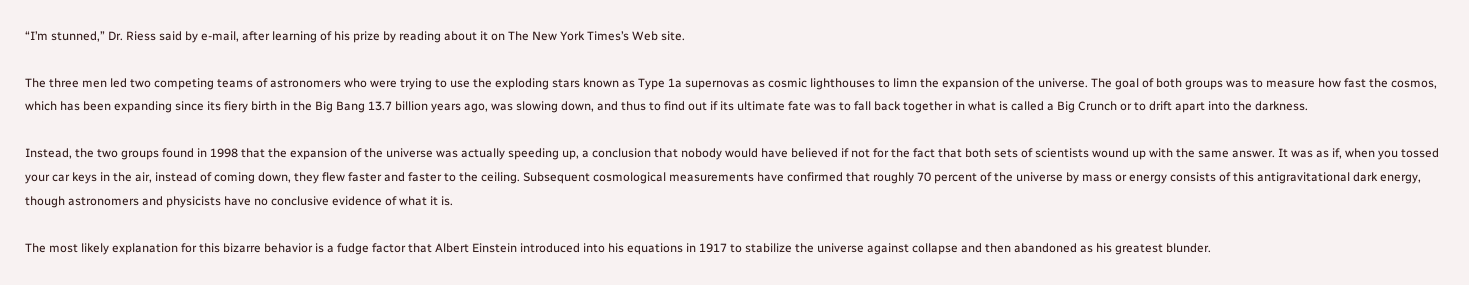“I’m stunned,” Dr. Riess said by e-mail, after learning of his prize by reading about it on The New York Times’s Web site.

The three men led two competing teams of astronomers who were trying to use the exploding stars known as Type 1a supernovas as cosmic lighthouses to limn the expansion of the universe. The goal of both groups was to measure how fast the cosmos, which has been expanding since its fiery birth in the Big Bang 13.7 billion years ago, was slowing down, and thus to find out if its ultimate fate was to fall back together in what is called a Big Crunch or to drift apart into the darkness.

Instead, the two groups found in 1998 that the expansion of the universe was actually speeding up, a conclusion that nobody would have believed if not for the fact that both sets of scientists wound up with the same answer. It was as if, when you tossed your car keys in the air, instead of coming down, they flew faster and faster to the ceiling. Subsequent cosmological measurements have confirmed that roughly 70 percent of the universe by mass or energy consists of this antigravitational dark energy, though astronomers and physicists have no conclusive evidence of what it is.

The most likely explanation for this bizarre behavior is a fudge factor that Albert Einstein introduced into his equations in 1917 to stabilize the universe against collapse and then abandoned as his greatest blunder.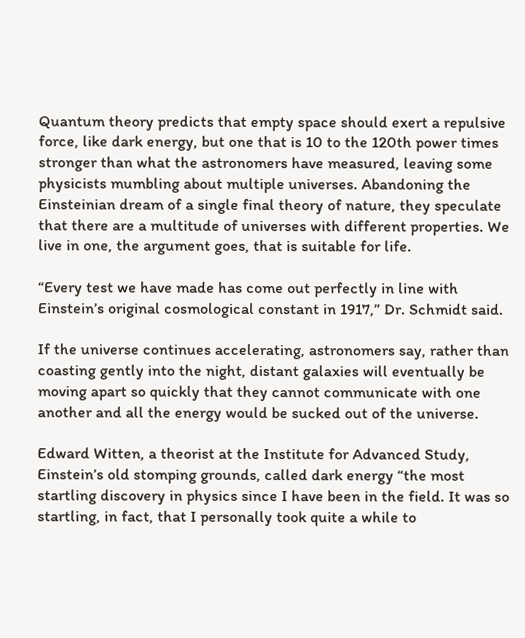Quantum theory predicts that empty space should exert a repulsive force, like dark energy, but one that is 10 to the 120th power times stronger than what the astronomers have measured, leaving some physicists mumbling about multiple universes. Abandoning the Einsteinian dream of a single final theory of nature, they speculate that there are a multitude of universes with different properties. We live in one, the argument goes, that is suitable for life.

“Every test we have made has come out perfectly in line with Einstein’s original cosmological constant in 1917,” Dr. Schmidt said.

If the universe continues accelerating, astronomers say, rather than coasting gently into the night, distant galaxies will eventually be moving apart so quickly that they cannot communicate with one another and all the energy would be sucked out of the universe.

Edward Witten, a theorist at the Institute for Advanced Study, Einstein’s old stomping grounds, called dark energy “the most startling discovery in physics since I have been in the field. It was so startling, in fact, that I personally took quite a while to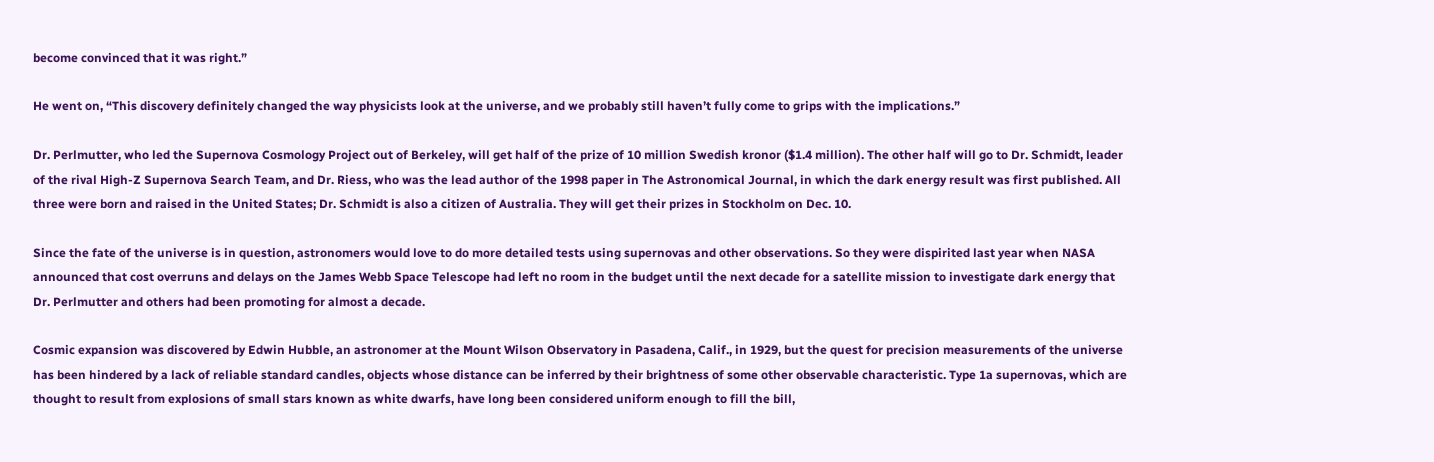become convinced that it was right.”

He went on, “This discovery definitely changed the way physicists look at the universe, and we probably still haven’t fully come to grips with the implications.”

Dr. Perlmutter, who led the Supernova Cosmology Project out of Berkeley, will get half of the prize of 10 million Swedish kronor ($1.4 million). The other half will go to Dr. Schmidt, leader of the rival High-Z Supernova Search Team, and Dr. Riess, who was the lead author of the 1998 paper in The Astronomical Journal, in which the dark energy result was first published. All three were born and raised in the United States; Dr. Schmidt is also a citizen of Australia. They will get their prizes in Stockholm on Dec. 10.

Since the fate of the universe is in question, astronomers would love to do more detailed tests using supernovas and other observations. So they were dispirited last year when NASA announced that cost overruns and delays on the James Webb Space Telescope had left no room in the budget until the next decade for a satellite mission to investigate dark energy that Dr. Perlmutter and others had been promoting for almost a decade.

Cosmic expansion was discovered by Edwin Hubble, an astronomer at the Mount Wilson Observatory in Pasadena, Calif., in 1929, but the quest for precision measurements of the universe has been hindered by a lack of reliable standard candles, objects whose distance can be inferred by their brightness of some other observable characteristic. Type 1a supernovas, which are thought to result from explosions of small stars known as white dwarfs, have long been considered uniform enough to fill the bill,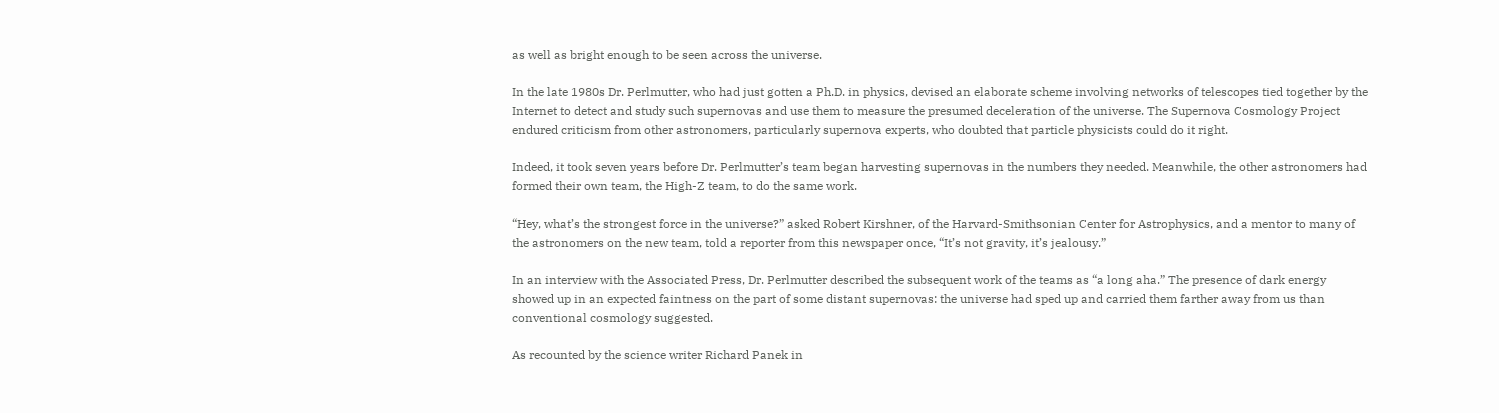as well as bright enough to be seen across the universe.

In the late 1980s Dr. Perlmutter, who had just gotten a Ph.D. in physics, devised an elaborate scheme involving networks of telescopes tied together by the Internet to detect and study such supernovas and use them to measure the presumed deceleration of the universe. The Supernova Cosmology Project endured criticism from other astronomers, particularly supernova experts, who doubted that particle physicists could do it right.

Indeed, it took seven years before Dr. Perlmutter’s team began harvesting supernovas in the numbers they needed. Meanwhile, the other astronomers had formed their own team, the High-Z team, to do the same work.

“Hey, what’s the strongest force in the universe?” asked Robert Kirshner, of the Harvard-Smithsonian Center for Astrophysics, and a mentor to many of the astronomers on the new team, told a reporter from this newspaper once, “It’s not gravity, it’s jealousy.”

In an interview with the Associated Press, Dr. Perlmutter described the subsequent work of the teams as “a long aha.” The presence of dark energy showed up in an expected faintness on the part of some distant supernovas: the universe had sped up and carried them farther away from us than conventional cosmology suggested.

As recounted by the science writer Richard Panek in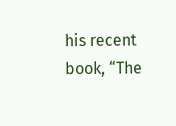his recent book, “The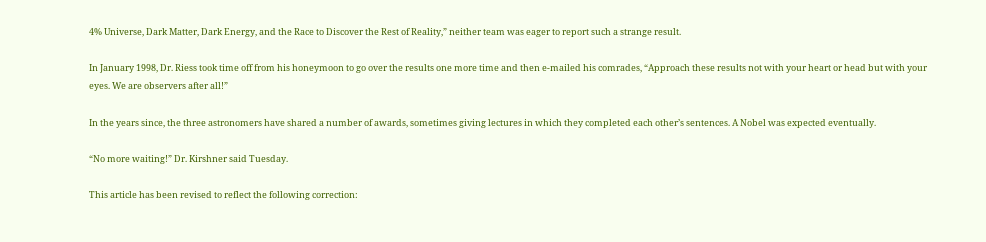4% Universe, Dark Matter, Dark Energy, and the Race to Discover the Rest of Reality,” neither team was eager to report such a strange result.

In January 1998, Dr. Riess took time off from his honeymoon to go over the results one more time and then e-mailed his comrades, “Approach these results not with your heart or head but with your eyes. We are observers after all!”

In the years since, the three astronomers have shared a number of awards, sometimes giving lectures in which they completed each other’s sentences. A Nobel was expected eventually.

“No more waiting!” Dr. Kirshner said Tuesday.

This article has been revised to reflect the following correction: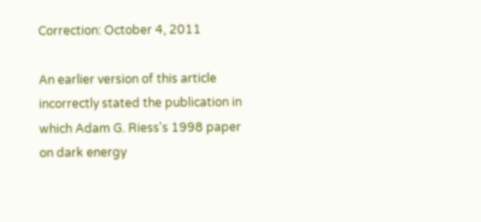Correction: October 4, 2011

An earlier version of this article incorrectly stated the publication in which Adam G. Riess's 1998 paper on dark energy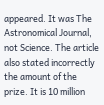appeared. It was The Astronomical Journal, not Science. The article also stated incorrectly the amount of the prize. It is 10 million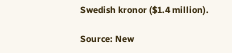Swedish kronor ($1.4 million).

Source: New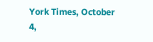York Times, October 4,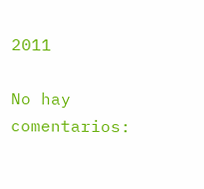2011

No hay comentarios: